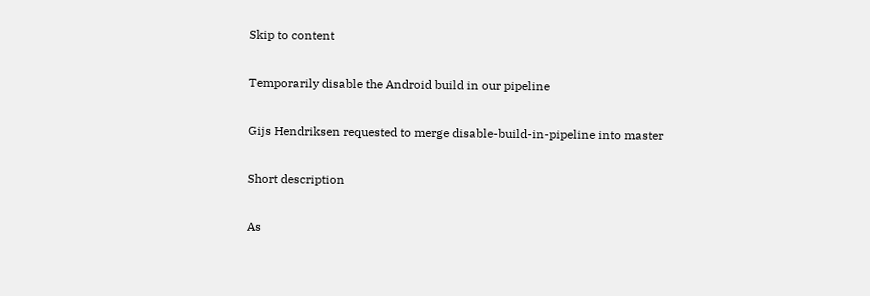Skip to content

Temporarily disable the Android build in our pipeline

Gijs Hendriksen requested to merge disable-build-in-pipeline into master

Short description

As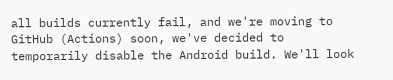all builds currently fail, and we're moving to GitHub (Actions) soon, we've decided to temporarily disable the Android build. We'll look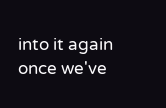into it again once we've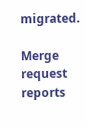migrated.

Merge request reports